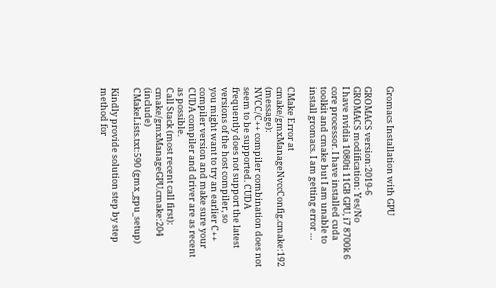Gromacs Installation with GPU

GROMACS version:2019-6
GROMACS modification: Yes/No
I have nvidia 1080ti 11GB GPU, i7 8700k 6 core processor. I have installed cuda toolkit and cmake but I am unable to install gromacs. I am getting error …

CMake Error at cmake/gmxManageNvccConfig.cmake:192 (message):
NVCC/C++ compiler combination does not seem to be supported. CUDA
frequently does not support the latest versions of the host compiler, so
you might want to try an earlier C++ compiler version and make sure your
CUDA compiler and driver are as recent as possible.
Call Stack (most recent call first):
cmake/gmxManageGPU.cmake:204 (include)
CMakeLists.txt:590 (gmx_gpu_setup)

Kindly provide solution step by step method for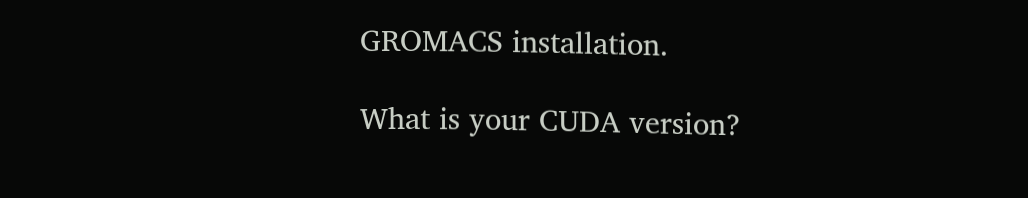GROMACS installation.

What is your CUDA version?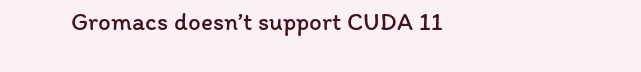Gromacs doesn’t support CUDA 11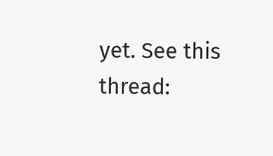yet. See this thread: